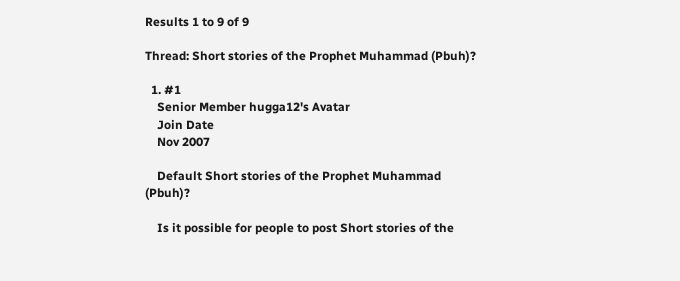Results 1 to 9 of 9

Thread: Short stories of the Prophet Muhammad (Pbuh)?

  1. #1
    Senior Member hugga12's Avatar
    Join Date
    Nov 2007

    Default Short stories of the Prophet Muhammad (Pbuh)?

    Is it possible for people to post Short stories of the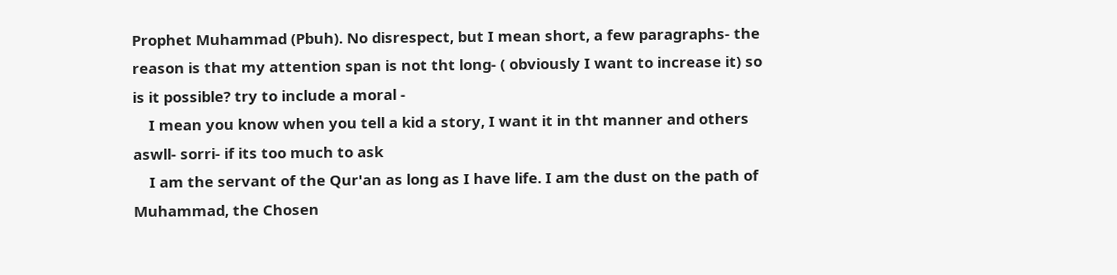Prophet Muhammad (Pbuh). No disrespect, but I mean short, a few paragraphs- the reason is that my attention span is not tht long- ( obviously I want to increase it) so is it possible? try to include a moral -
    I mean you know when you tell a kid a story, I want it in tht manner and others aswll- sorri- if its too much to ask
    I am the servant of the Qur'an as long as I have life. I am the dust on the path of Muhammad, the Chosen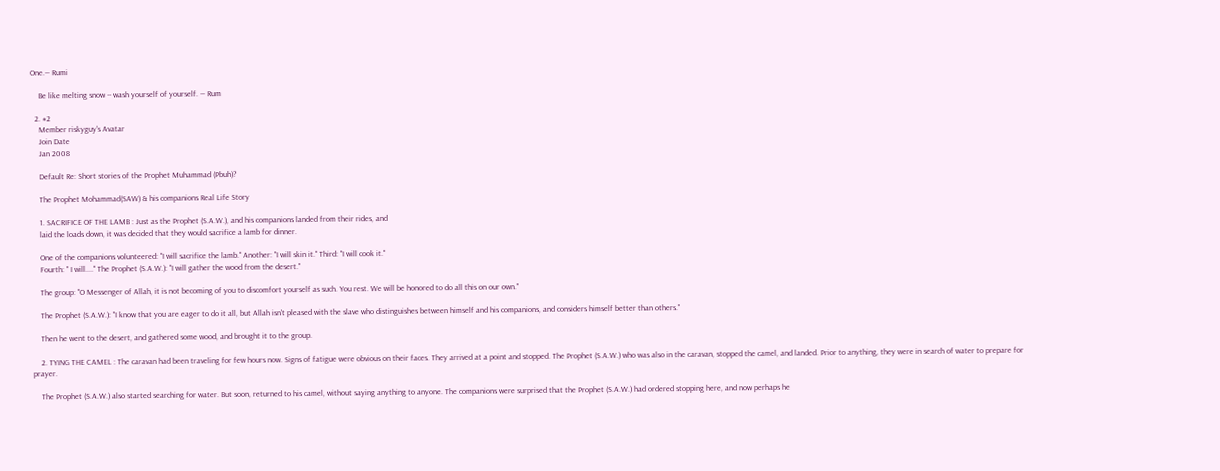One.― Rumi

    Be like melting snow -- wash yourself of yourself. ― Rum

  2. #2
    Member riskyguy's Avatar
    Join Date
    Jan 2008

    Default Re: Short stories of the Prophet Muhammad (Pbuh)?

    The Prophet Mohammad(SAW) & his companions Real Life Story

    1. SACRIFICE OF THE LAMB : Just as the Prophet (S.A.W.), and his companions landed from their rides, and
    laid the loads down, it was decided that they would sacrifice a lamb for dinner.

    One of the companions volunteered: "I will sacrifice the lamb." Another: "I will skin it." Third: "I will cook it."
    Fourth: " I will...." The Prophet (S.A.W.): "I will gather the wood from the desert."

    The group: "O Messenger of Allah, it is not becoming of you to discomfort yourself as such. You rest. We will be honored to do all this on our own."

    The Prophet (S.A.W.): "I know that you are eager to do it all, but Allah isn't pleased with the slave who distinguishes between himself and his companions, and considers himself better than others."

    Then he went to the desert, and gathered some wood, and brought it to the group.

    2. TYING THE CAMEL : The caravan had been traveling for few hours now. Signs of fatigue were obvious on their faces. They arrived at a point and stopped. The Prophet (S.A.W.) who was also in the caravan, stopped the camel, and landed. Prior to anything, they were in search of water to prepare for prayer.

    The Prophet (S.A.W.) also started searching for water. But soon, returned to his camel, without saying anything to anyone. The companions were surprised that the Prophet (S.A.W.) had ordered stopping here, and now perhaps he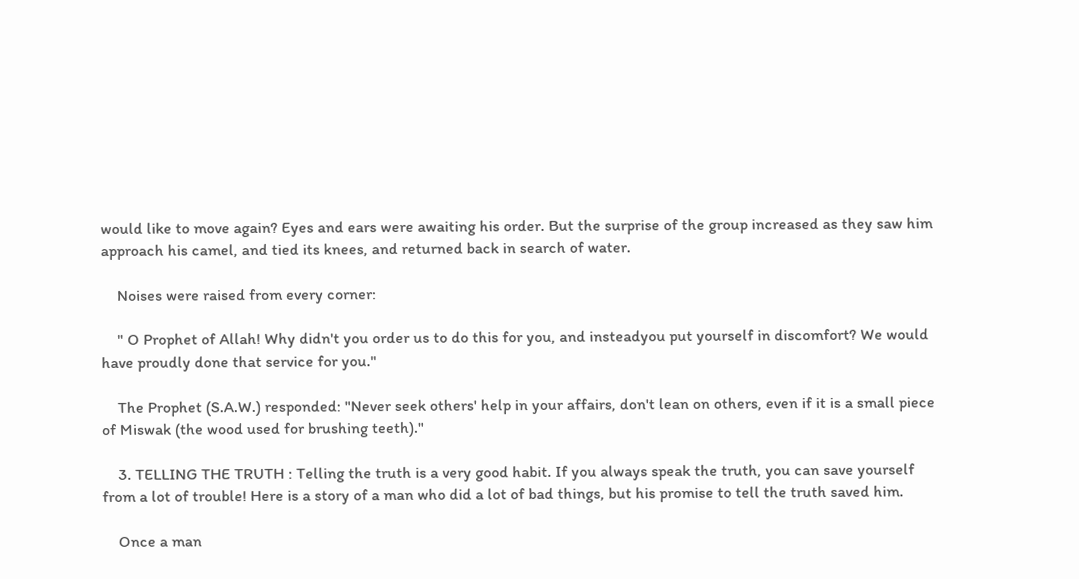would like to move again? Eyes and ears were awaiting his order. But the surprise of the group increased as they saw him approach his camel, and tied its knees, and returned back in search of water.

    Noises were raised from every corner:

    " O Prophet of Allah! Why didn't you order us to do this for you, and insteadyou put yourself in discomfort? We would have proudly done that service for you."

    The Prophet (S.A.W.) responded: "Never seek others' help in your affairs, don't lean on others, even if it is a small piece of Miswak (the wood used for brushing teeth)."

    3. TELLING THE TRUTH : Telling the truth is a very good habit. If you always speak the truth, you can save yourself from a lot of trouble! Here is a story of a man who did a lot of bad things, but his promise to tell the truth saved him.

    Once a man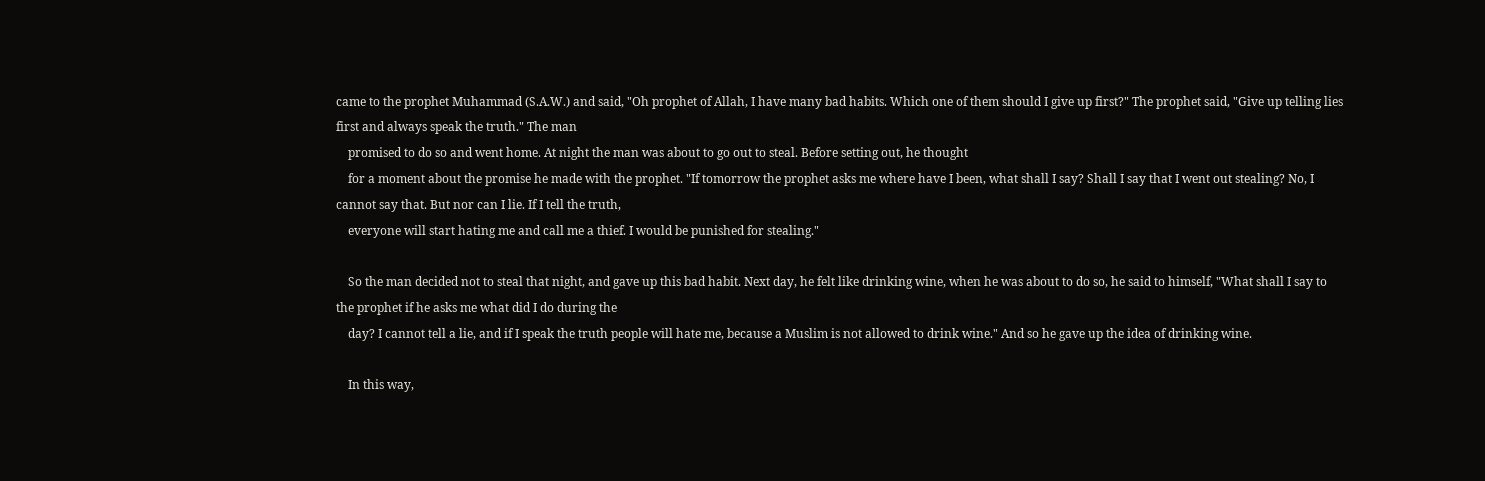came to the prophet Muhammad (S.A.W.) and said, "Oh prophet of Allah, I have many bad habits. Which one of them should I give up first?" The prophet said, "Give up telling lies first and always speak the truth." The man
    promised to do so and went home. At night the man was about to go out to steal. Before setting out, he thought
    for a moment about the promise he made with the prophet. "If tomorrow the prophet asks me where have I been, what shall I say? Shall I say that I went out stealing? No, I cannot say that. But nor can I lie. If I tell the truth,
    everyone will start hating me and call me a thief. I would be punished for stealing."

    So the man decided not to steal that night, and gave up this bad habit. Next day, he felt like drinking wine, when he was about to do so, he said to himself, "What shall I say to the prophet if he asks me what did I do during the
    day? I cannot tell a lie, and if I speak the truth people will hate me, because a Muslim is not allowed to drink wine." And so he gave up the idea of drinking wine.

    In this way,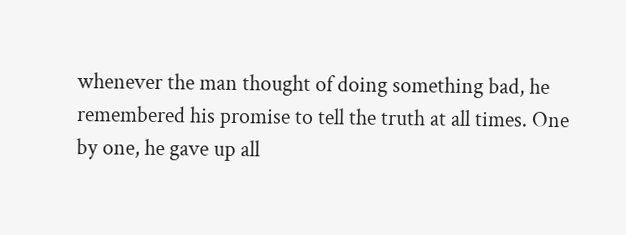whenever the man thought of doing something bad, he remembered his promise to tell the truth at all times. One by one, he gave up all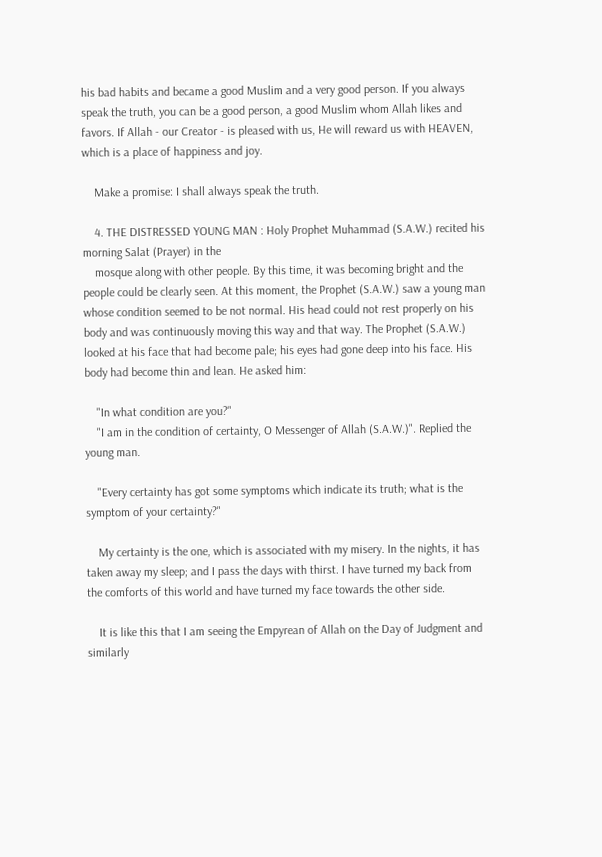his bad habits and became a good Muslim and a very good person. If you always speak the truth, you can be a good person, a good Muslim whom Allah likes and favors. If Allah - our Creator - is pleased with us, He will reward us with HEAVEN, which is a place of happiness and joy.

    Make a promise: I shall always speak the truth.

    4. THE DISTRESSED YOUNG MAN : Holy Prophet Muhammad (S.A.W.) recited his morning Salat (Prayer) in the
    mosque along with other people. By this time, it was becoming bright and the people could be clearly seen. At this moment, the Prophet (S.A.W.) saw a young man whose condition seemed to be not normal. His head could not rest properly on his body and was continuously moving this way and that way. The Prophet (S.A.W.) looked at his face that had become pale; his eyes had gone deep into his face. His body had become thin and lean. He asked him:

    "In what condition are you?"
    "I am in the condition of certainty, O Messenger of Allah (S.A.W.)". Replied the young man.

    "Every certainty has got some symptoms which indicate its truth; what is the symptom of your certainty?"

    My certainty is the one, which is associated with my misery. In the nights, it has taken away my sleep; and I pass the days with thirst. I have turned my back from the comforts of this world and have turned my face towards the other side.

    It is like this that I am seeing the Empyrean of Allah on the Day of Judgment and similarly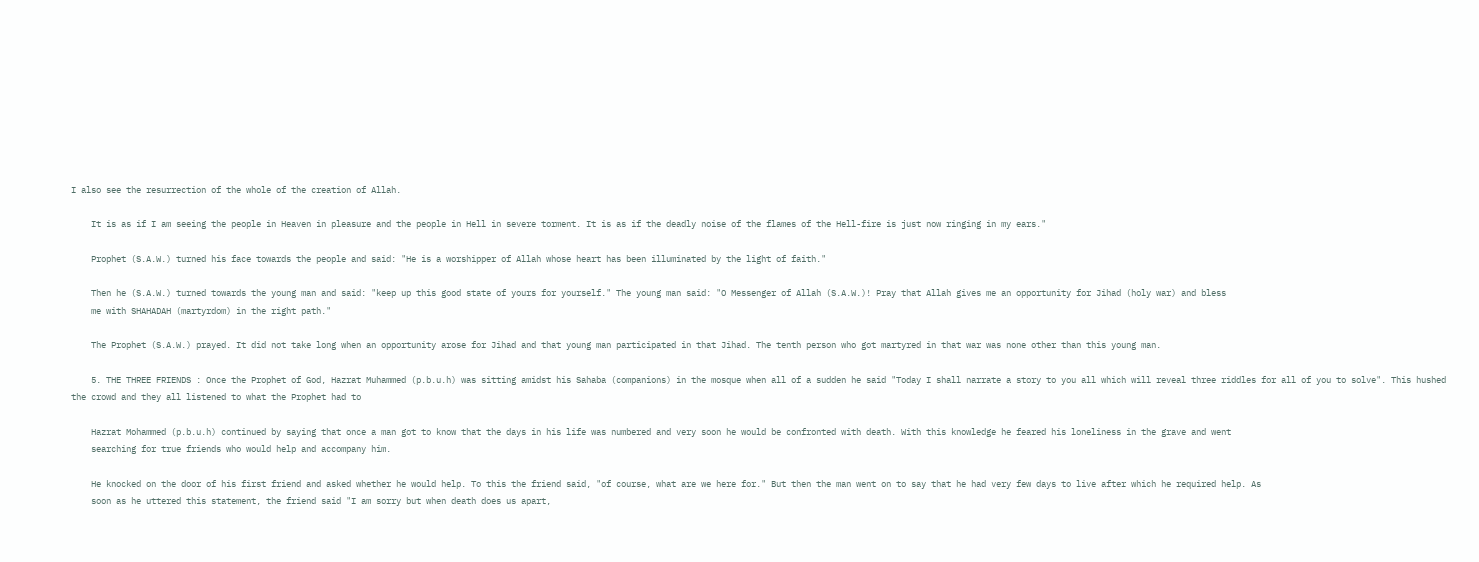I also see the resurrection of the whole of the creation of Allah.

    It is as if I am seeing the people in Heaven in pleasure and the people in Hell in severe torment. It is as if the deadly noise of the flames of the Hell-fire is just now ringing in my ears."

    Prophet (S.A.W.) turned his face towards the people and said: "He is a worshipper of Allah whose heart has been illuminated by the light of faith."

    Then he (S.A.W.) turned towards the young man and said: "keep up this good state of yours for yourself." The young man said: "O Messenger of Allah (S.A.W.)! Pray that Allah gives me an opportunity for Jihad (holy war) and bless
    me with SHAHADAH (martyrdom) in the right path."

    The Prophet (S.A.W.) prayed. It did not take long when an opportunity arose for Jihad and that young man participated in that Jihad. The tenth person who got martyred in that war was none other than this young man.

    5. THE THREE FRIENDS : Once the Prophet of God, Hazrat Muhammed (p.b.u.h) was sitting amidst his Sahaba (companions) in the mosque when all of a sudden he said "Today I shall narrate a story to you all which will reveal three riddles for all of you to solve". This hushed the crowd and they all listened to what the Prophet had to

    Hazrat Mohammed (p.b.u.h) continued by saying that once a man got to know that the days in his life was numbered and very soon he would be confronted with death. With this knowledge he feared his loneliness in the grave and went
    searching for true friends who would help and accompany him.

    He knocked on the door of his first friend and asked whether he would help. To this the friend said, "of course, what are we here for." But then the man went on to say that he had very few days to live after which he required help. As
    soon as he uttered this statement, the friend said "I am sorry but when death does us apart,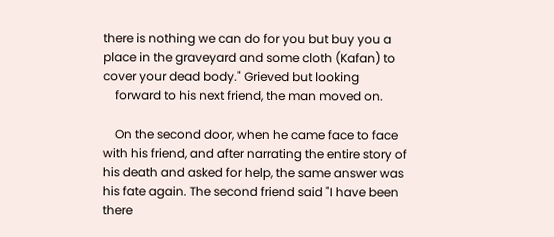there is nothing we can do for you but buy you a place in the graveyard and some cloth (Kafan) to cover your dead body." Grieved but looking
    forward to his next friend, the man moved on.

    On the second door, when he came face to face with his friend, and after narrating the entire story of his death and asked for help, the same answer was his fate again. The second friend said "I have been there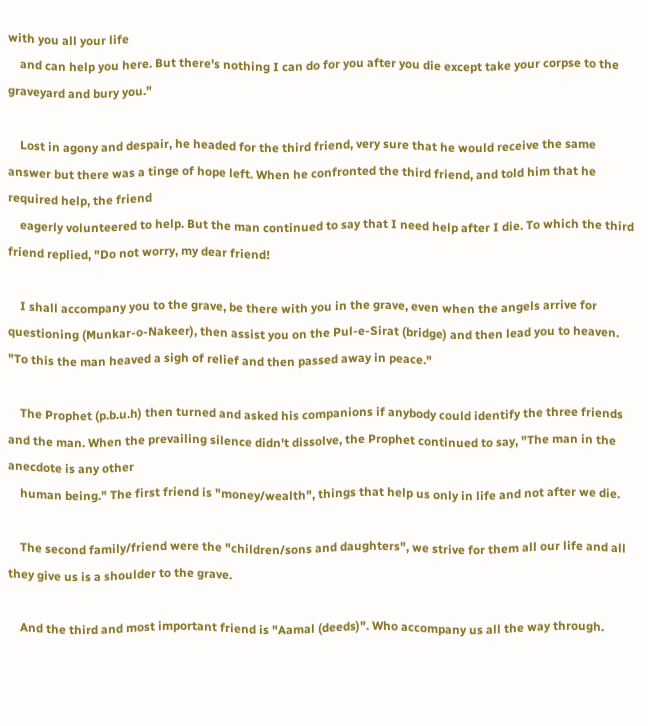with you all your life
    and can help you here. But there's nothing I can do for you after you die except take your corpse to the graveyard and bury you."

    Lost in agony and despair, he headed for the third friend, very sure that he would receive the same answer but there was a tinge of hope left. When he confronted the third friend, and told him that he required help, the friend
    eagerly volunteered to help. But the man continued to say that I need help after I die. To which the third friend replied, "Do not worry, my dear friend!

    I shall accompany you to the grave, be there with you in the grave, even when the angels arrive for questioning (Munkar-o-Nakeer), then assist you on the Pul-e-Sirat (bridge) and then lead you to heaven. "To this the man heaved a sigh of relief and then passed away in peace."

    The Prophet (p.b.u.h) then turned and asked his companions if anybody could identify the three friends and the man. When the prevailing silence didn't dissolve, the Prophet continued to say, "The man in the anecdote is any other
    human being." The first friend is "money/wealth", things that help us only in life and not after we die.

    The second family/friend were the "children/sons and daughters", we strive for them all our life and all they give us is a shoulder to the grave.

    And the third and most important friend is "Aamal (deeds)". Who accompany us all the way through.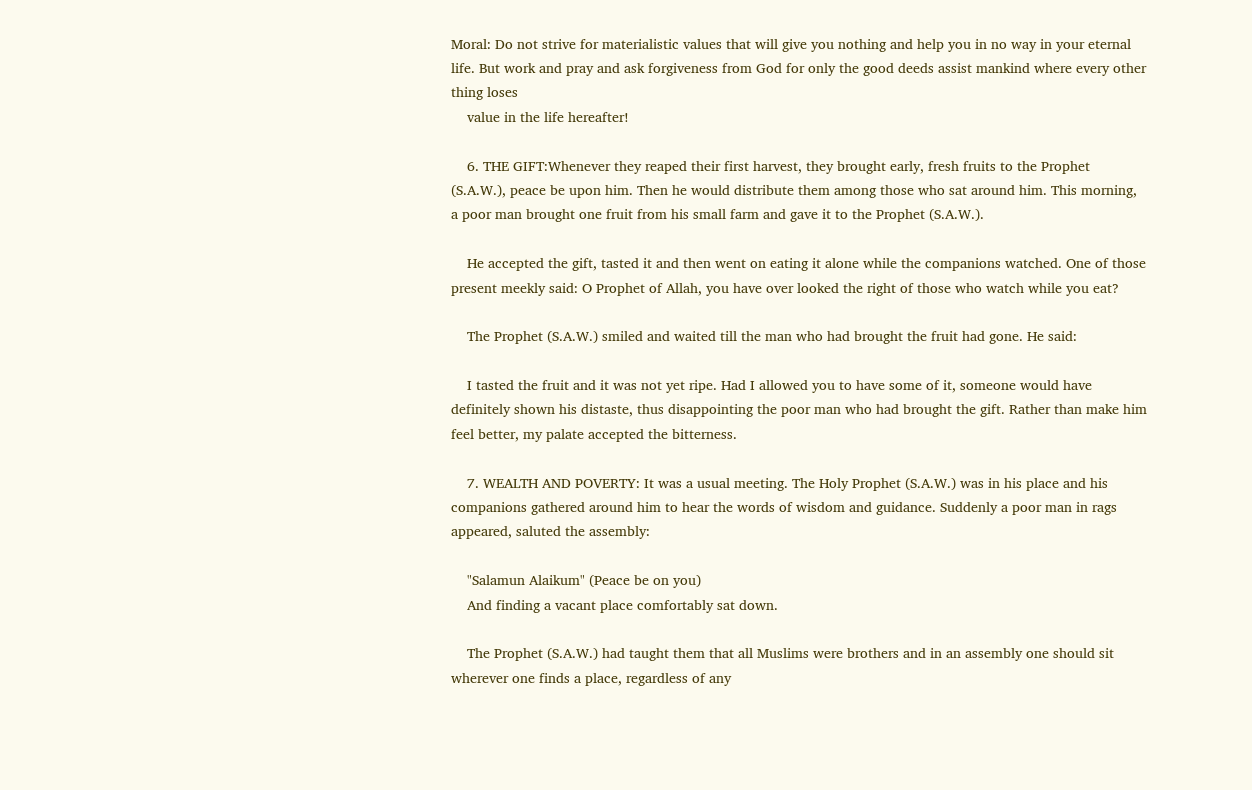Moral: Do not strive for materialistic values that will give you nothing and help you in no way in your eternal life. But work and pray and ask forgiveness from God for only the good deeds assist mankind where every other thing loses
    value in the life hereafter!

    6. THE GIFT:Whenever they reaped their first harvest, they brought early, fresh fruits to the Prophet (S.A.W.), peace be upon him. Then he would distribute them among those who sat around him. This morning, a poor man brought one fruit from his small farm and gave it to the Prophet (S.A.W.).

    He accepted the gift, tasted it and then went on eating it alone while the companions watched. One of those present meekly said: O Prophet of Allah, you have over looked the right of those who watch while you eat?

    The Prophet (S.A.W.) smiled and waited till the man who had brought the fruit had gone. He said:

    I tasted the fruit and it was not yet ripe. Had I allowed you to have some of it, someone would have definitely shown his distaste, thus disappointing the poor man who had brought the gift. Rather than make him feel better, my palate accepted the bitterness.

    7. WEALTH AND POVERTY: It was a usual meeting. The Holy Prophet (S.A.W.) was in his place and his companions gathered around him to hear the words of wisdom and guidance. Suddenly a poor man in rags appeared, saluted the assembly:

    "Salamun Alaikum" (Peace be on you)
    And finding a vacant place comfortably sat down.

    The Prophet (S.A.W.) had taught them that all Muslims were brothers and in an assembly one should sit wherever one finds a place, regardless of any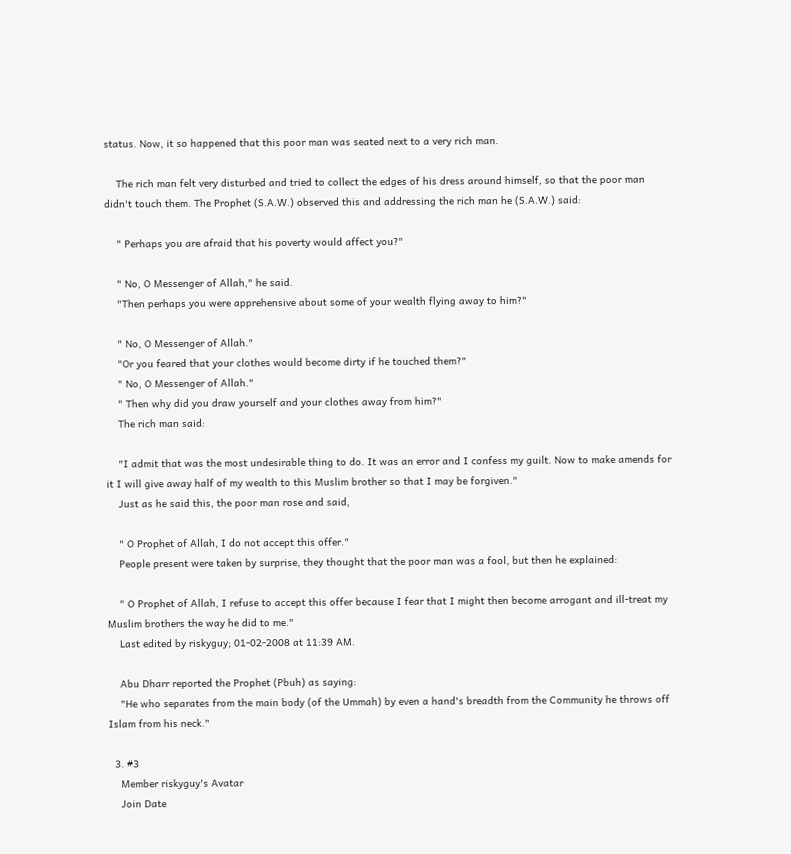status. Now, it so happened that this poor man was seated next to a very rich man.

    The rich man felt very disturbed and tried to collect the edges of his dress around himself, so that the poor man didn't touch them. The Prophet (S.A.W.) observed this and addressing the rich man he (S.A.W.) said:

    " Perhaps you are afraid that his poverty would affect you?"

    " No, O Messenger of Allah," he said.
    "Then perhaps you were apprehensive about some of your wealth flying away to him?"

    " No, O Messenger of Allah."
    "Or you feared that your clothes would become dirty if he touched them?"
    " No, O Messenger of Allah."
    " Then why did you draw yourself and your clothes away from him?"
    The rich man said:

    "I admit that was the most undesirable thing to do. It was an error and I confess my guilt. Now to make amends for it I will give away half of my wealth to this Muslim brother so that I may be forgiven."
    Just as he said this, the poor man rose and said,

    " O Prophet of Allah, I do not accept this offer."
    People present were taken by surprise, they thought that the poor man was a fool, but then he explained:

    " O Prophet of Allah, I refuse to accept this offer because I fear that I might then become arrogant and ill-treat my Muslim brothers the way he did to me."
    Last edited by riskyguy; 01-02-2008 at 11:39 AM.

    Abu Dharr reported the Prophet (Pbuh) as saying:
    "He who separates from the main body (of the Ummah) by even a hand's breadth from the Community he throws off Islam from his neck."

  3. #3
    Member riskyguy's Avatar
    Join Date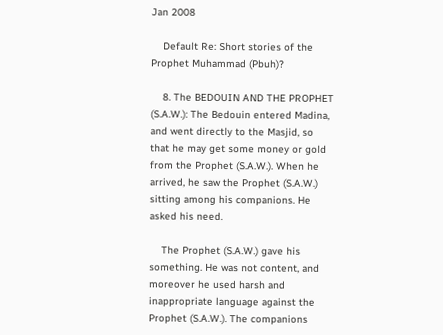Jan 2008

    Default Re: Short stories of the Prophet Muhammad (Pbuh)?

    8. The BEDOUIN AND THE PROPHET (S.A.W.): The Bedouin entered Madina, and went directly to the Masjid, so that he may get some money or gold from the Prophet (S.A.W.). When he arrived, he saw the Prophet (S.A.W.) sitting among his companions. He asked his need.

    The Prophet (S.A.W.) gave his something. He was not content, and moreover he used harsh and inappropriate language against the Prophet (S.A.W.). The companions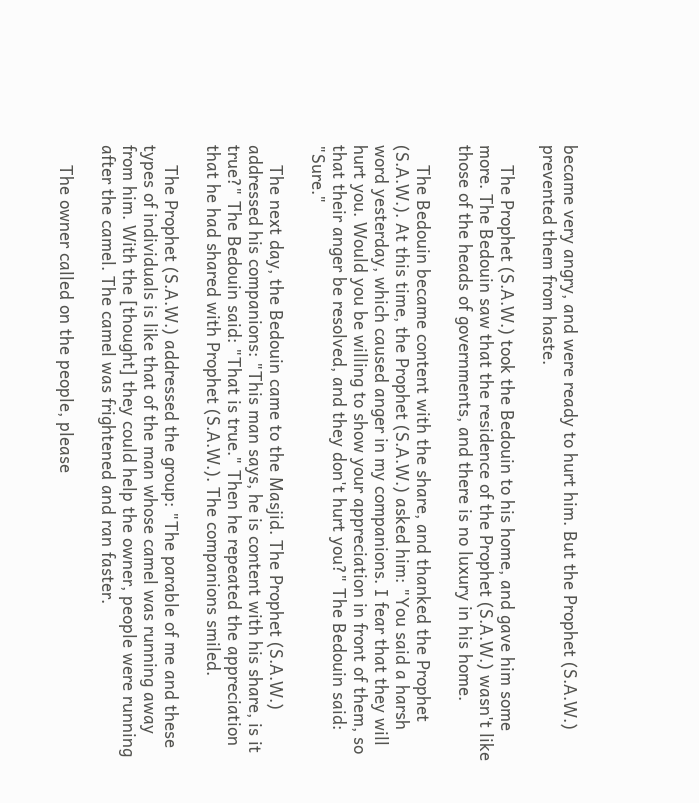became very angry, and were ready to hurt him. But the Prophet (S.A.W.) prevented them from haste.

    The Prophet (S.A.W.) took the Bedouin to his home, and gave him some more. The Bedouin saw that the residence of the Prophet (S.A.W.) wasn't like those of the heads of governments, and there is no luxury in his home.

    The Bedouin became content with the share, and thanked the Prophet (S.A.W.). At this time, the Prophet (S.A.W.) asked him: "You said a harsh word yesterday, which caused anger in my companions. I fear that they will hurt you. Would you be willing to show your appreciation in front of them, so that their anger be resolved, and they don't hurt you?" The Bedouin said: "Sure."

    The next day, the Bedouin came to the Masjid. The Prophet (S.A.W.) addressed his companions: "This man says, he is content with his share, is it true?" The Bedouin said: "That is true." Then he repeated the appreciation that he had shared with Prophet (S.A.W.). The companions smiled.

    The Prophet (S.A.W.) addressed the group: "The parable of me and these types of individuals is like that of the man whose camel was running away from him. With the [thought] they could help the owner, people were running after the camel. The camel was frightened and ran faster.

    The owner called on the people, please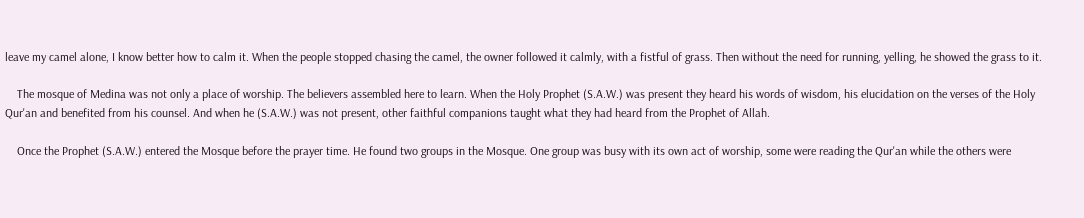leave my camel alone, I know better how to calm it. When the people stopped chasing the camel, the owner followed it calmly, with a fistful of grass. Then without the need for running, yelling, he showed the grass to it.

    The mosque of Medina was not only a place of worship. The believers assembled here to learn. When the Holy Prophet (S.A.W.) was present they heard his words of wisdom, his elucidation on the verses of the Holy Qur'an and benefited from his counsel. And when he (S.A.W.) was not present, other faithful companions taught what they had heard from the Prophet of Allah.

    Once the Prophet (S.A.W.) entered the Mosque before the prayer time. He found two groups in the Mosque. One group was busy with its own act of worship, some were reading the Qur'an while the others were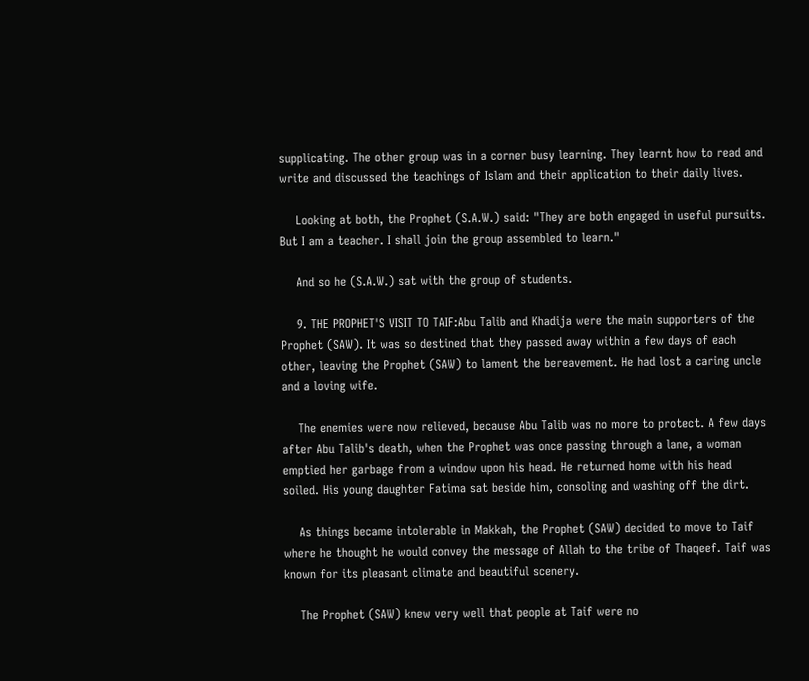supplicating. The other group was in a corner busy learning. They learnt how to read and write and discussed the teachings of Islam and their application to their daily lives.

    Looking at both, the Prophet (S.A.W.) said: "They are both engaged in useful pursuits. But I am a teacher. I shall join the group assembled to learn."

    And so he (S.A.W.) sat with the group of students.

    9. THE PROPHET'S VISIT TO TAIF:Abu Talib and Khadija were the main supporters of the Prophet (SAW). It was so destined that they passed away within a few days of each other, leaving the Prophet (SAW) to lament the bereavement. He had lost a caring uncle and a loving wife.

    The enemies were now relieved, because Abu Talib was no more to protect. A few days after Abu Talib's death, when the Prophet was once passing through a lane, a woman emptied her garbage from a window upon his head. He returned home with his head soiled. His young daughter Fatima sat beside him, consoling and washing off the dirt.

    As things became intolerable in Makkah, the Prophet (SAW) decided to move to Taif where he thought he would convey the message of Allah to the tribe of Thaqeef. Taif was known for its pleasant climate and beautiful scenery.

    The Prophet (SAW) knew very well that people at Taif were no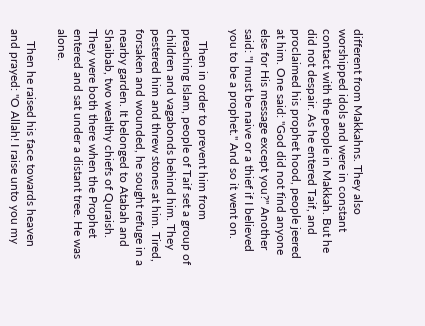different from Makkahns. They also worshipped idols and were in constant contact with the people in Makkah. But he did not despair. As he entered Taif, and proclaimed his prophet hood, people jeered at him. One said: "God did not find anyone else for His message except you?" Another said: "I must be naive or a thief if I believed you to be a prophet." And so it went on.

    Then in order to prevent him from preaching Islam, people of Taif set a group of children and vagabonds behind him. They pestered him and threw stones at him. Tired, forsaken and wounded, he sought refuge in a nearby garden. It belonged to Atabah and Shaibab, two wealthy chiefs of Quraish. They were both there when the Prophet entered and sat under a distant tree. He was alone.

    Then he raised his face towards heaven and prayed: "O Allah! I raise unto you my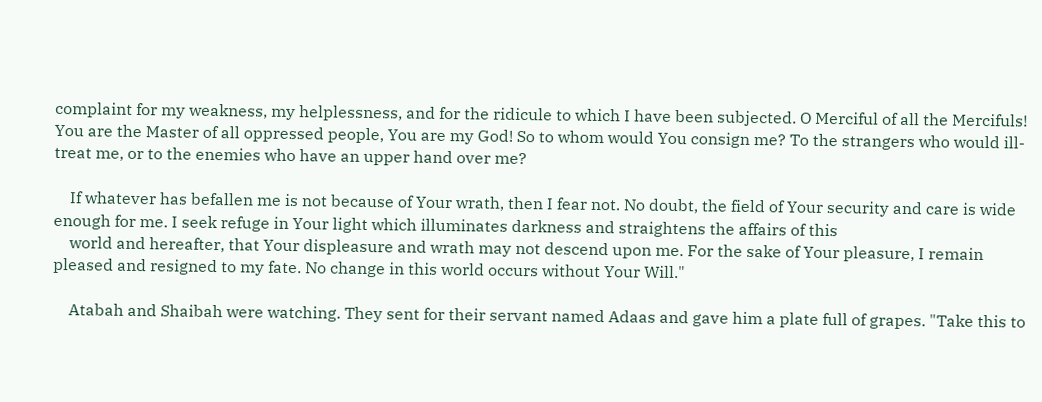complaint for my weakness, my helplessness, and for the ridicule to which I have been subjected. O Merciful of all the Mercifuls! You are the Master of all oppressed people, You are my God! So to whom would You consign me? To the strangers who would ill-treat me, or to the enemies who have an upper hand over me?

    If whatever has befallen me is not because of Your wrath, then I fear not. No doubt, the field of Your security and care is wide enough for me. I seek refuge in Your light which illuminates darkness and straightens the affairs of this
    world and hereafter, that Your displeasure and wrath may not descend upon me. For the sake of Your pleasure, I remain pleased and resigned to my fate. No change in this world occurs without Your Will."

    Atabah and Shaibah were watching. They sent for their servant named Adaas and gave him a plate full of grapes. "Take this to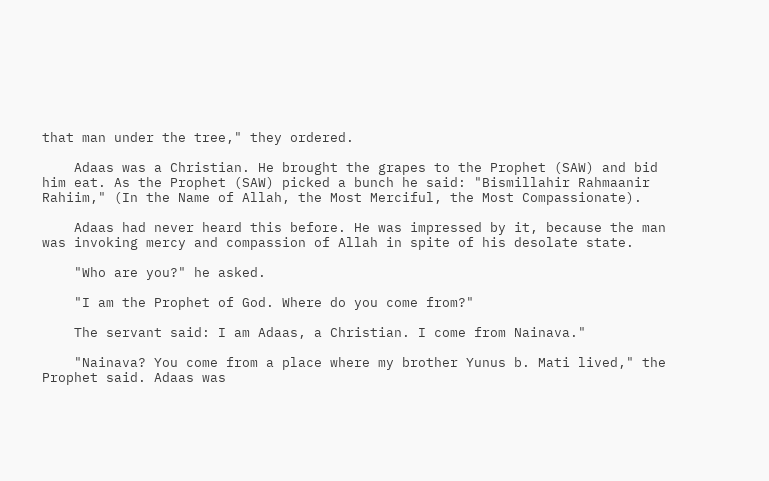that man under the tree," they ordered.

    Adaas was a Christian. He brought the grapes to the Prophet (SAW) and bid him eat. As the Prophet (SAW) picked a bunch he said: "Bismillahir Rahmaanir Rahiim," (In the Name of Allah, the Most Merciful, the Most Compassionate).

    Adaas had never heard this before. He was impressed by it, because the man was invoking mercy and compassion of Allah in spite of his desolate state.

    "Who are you?" he asked.

    "I am the Prophet of God. Where do you come from?"

    The servant said: I am Adaas, a Christian. I come from Nainava."

    "Nainava? You come from a place where my brother Yunus b. Mati lived," the Prophet said. Adaas was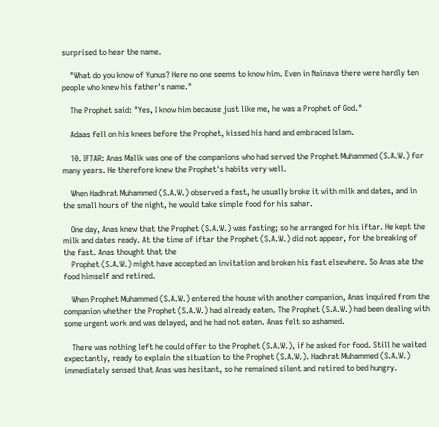surprised to hear the name.

    "What do you know of Yunus? Here no one seems to know him. Even in Nainava there were hardly ten people who knew his father's name."

    The Prophet said: "Yes, I know him because just like me, he was a Prophet of God."

    Adaas fell on his knees before the Prophet, kissed his hand and embraced Islam.

    10. IFTAR: Anas Malik was one of the companions who had served the Prophet Muhammed (S.A.W.) for many years. He therefore knew the Prophet's habits very well.

    When Hadhrat Muhammed (S.A.W.) observed a fast, he usually broke it with milk and dates, and in the small hours of the night, he would take simple food for his sahar.

    One day, Anas knew that the Prophet (S.A.W.) was fasting; so he arranged for his iftar. He kept the milk and dates ready. At the time of iftar the Prophet (S.A.W.) did not appear, for the breaking of the fast. Anas thought that the
    Prophet (S.A.W.) might have accepted an invitation and broken his fast elsewhere. So Anas ate the food himself and retired.

    When Prophet Muhammed (S.A.W.) entered the house with another companion, Anas inquired from the companion whether the Prophet (S.A.W.) had already eaten. The Prophet (S.A.W.) had been dealing with some urgent work and was delayed, and he had not eaten. Anas felt so ashamed.

    There was nothing left he could offer to the Prophet (S.A.W.), if he asked for food. Still he waited expectantly, ready to explain the situation to the Prophet (S.A.W.). Hadhrat Muhammed (S.A.W.) immediately sensed that Anas was hesitant, so he remained silent and retired to bed hungry.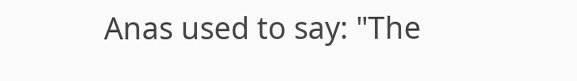Anas used to say: "The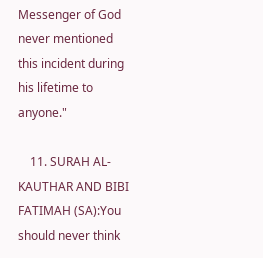Messenger of God never mentioned this incident during his lifetime to anyone."

    11. SURAH AL-KAUTHAR AND BIBI FATIMAH (SA):You should never think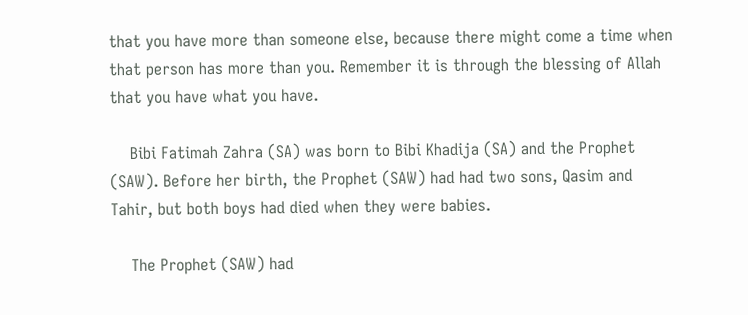that you have more than someone else, because there might come a time when that person has more than you. Remember it is through the blessing of Allah that you have what you have.

    Bibi Fatimah Zahra (SA) was born to Bibi Khadija (SA) and the Prophet (SAW). Before her birth, the Prophet (SAW) had had two sons, Qasim and Tahir, but both boys had died when they were babies.

    The Prophet (SAW) had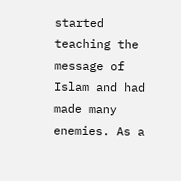started teaching the message of Islam and had made many enemies. As a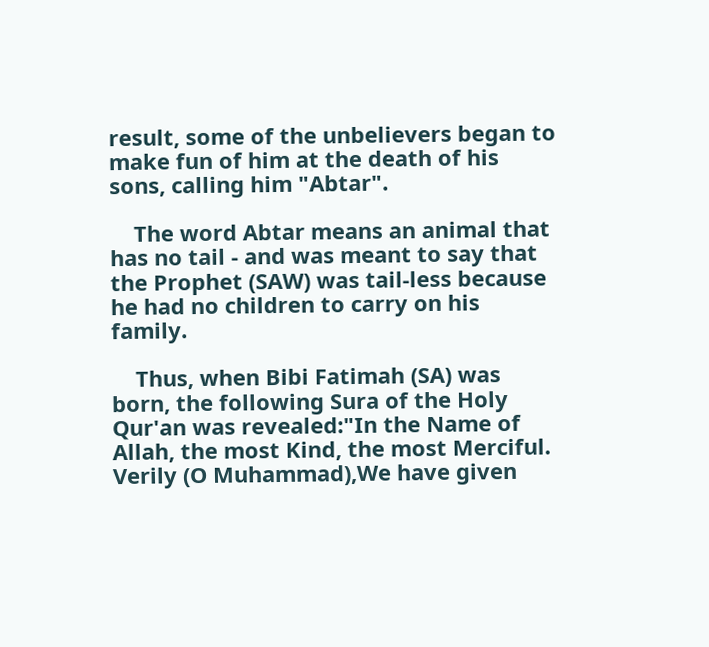result, some of the unbelievers began to make fun of him at the death of his sons, calling him "Abtar".

    The word Abtar means an animal that has no tail - and was meant to say that the Prophet (SAW) was tail-less because he had no children to carry on his family.

    Thus, when Bibi Fatimah (SA) was born, the following Sura of the Holy Qur'an was revealed:"In the Name of Allah, the most Kind, the most Merciful. Verily (O Muhammad),We have given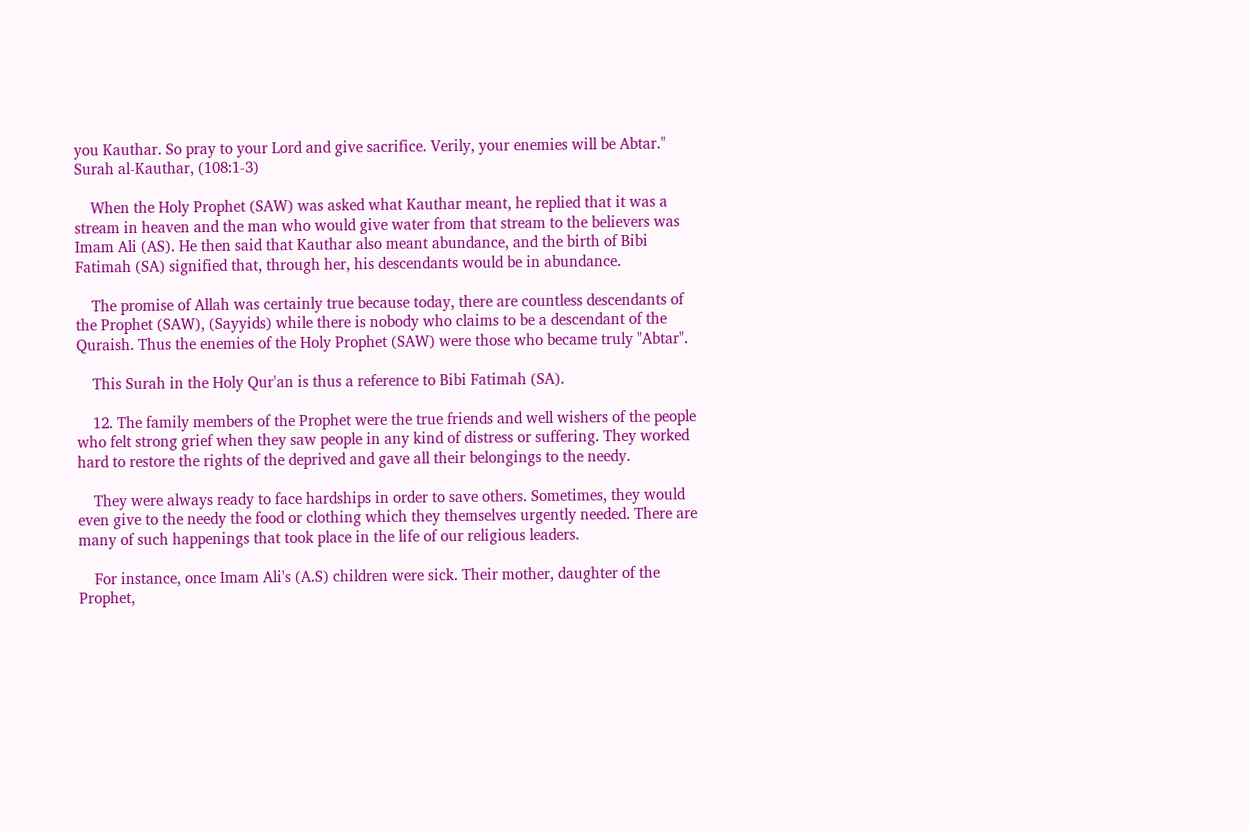you Kauthar. So pray to your Lord and give sacrifice. Verily, your enemies will be Abtar." Surah al-Kauthar, (108:1-3)

    When the Holy Prophet (SAW) was asked what Kauthar meant, he replied that it was a stream in heaven and the man who would give water from that stream to the believers was Imam Ali (AS). He then said that Kauthar also meant abundance, and the birth of Bibi Fatimah (SA) signified that, through her, his descendants would be in abundance.

    The promise of Allah was certainly true because today, there are countless descendants of the Prophet (SAW), (Sayyids) while there is nobody who claims to be a descendant of the Quraish. Thus the enemies of the Holy Prophet (SAW) were those who became truly "Abtar".

    This Surah in the Holy Qur'an is thus a reference to Bibi Fatimah (SA).

    12. The family members of the Prophet were the true friends and well wishers of the people who felt strong grief when they saw people in any kind of distress or suffering. They worked hard to restore the rights of the deprived and gave all their belongings to the needy.

    They were always ready to face hardships in order to save others. Sometimes, they would even give to the needy the food or clothing which they themselves urgently needed. There are many of such happenings that took place in the life of our religious leaders.

    For instance, once Imam Ali's (A.S) children were sick. Their mother, daughter of the Prophet,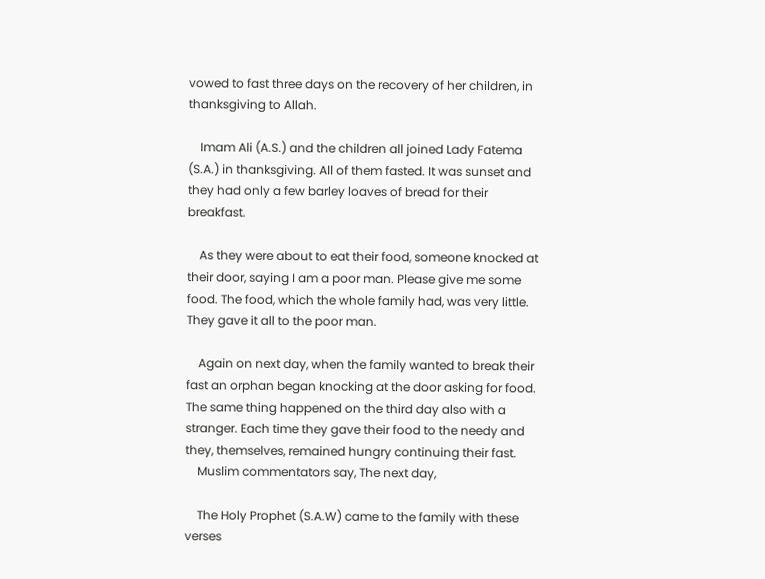vowed to fast three days on the recovery of her children, in thanksgiving to Allah.

    Imam Ali (A.S.) and the children all joined Lady Fatema (S.A.) in thanksgiving. All of them fasted. It was sunset and they had only a few barley loaves of bread for their breakfast.

    As they were about to eat their food, someone knocked at their door, saying I am a poor man. Please give me some food. The food, which the whole family had, was very little. They gave it all to the poor man.

    Again on next day, when the family wanted to break their fast an orphan began knocking at the door asking for food. The same thing happened on the third day also with a stranger. Each time they gave their food to the needy and they, themselves, remained hungry continuing their fast.
    Muslim commentators say, The next day,

    The Holy Prophet (S.A.W) came to the family with these verses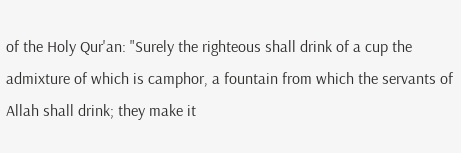of the Holy Qur'an: "Surely the righteous shall drink of a cup the admixture of which is camphor, a fountain from which the servants of Allah shall drink; they make it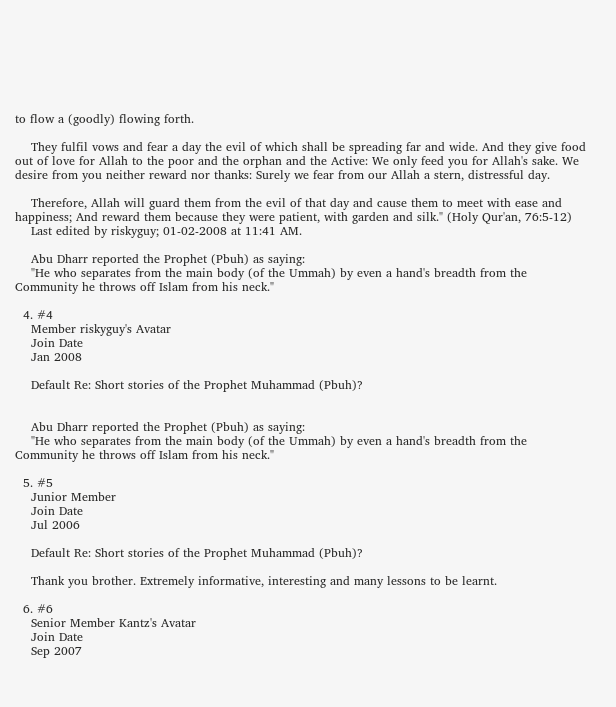to flow a (goodly) flowing forth.

    They fulfil vows and fear a day the evil of which shall be spreading far and wide. And they give food out of love for Allah to the poor and the orphan and the Active: We only feed you for Allah's sake. We desire from you neither reward nor thanks: Surely we fear from our Allah a stern, distressful day.

    Therefore, Allah will guard them from the evil of that day and cause them to meet with ease and happiness; And reward them because they were patient, with garden and silk." (Holy Qur'an, 76:5-12)
    Last edited by riskyguy; 01-02-2008 at 11:41 AM.

    Abu Dharr reported the Prophet (Pbuh) as saying:
    "He who separates from the main body (of the Ummah) by even a hand's breadth from the Community he throws off Islam from his neck."

  4. #4
    Member riskyguy's Avatar
    Join Date
    Jan 2008

    Default Re: Short stories of the Prophet Muhammad (Pbuh)?


    Abu Dharr reported the Prophet (Pbuh) as saying:
    "He who separates from the main body (of the Ummah) by even a hand's breadth from the Community he throws off Islam from his neck."

  5. #5
    Junior Member
    Join Date
    Jul 2006

    Default Re: Short stories of the Prophet Muhammad (Pbuh)?

    Thank you brother. Extremely informative, interesting and many lessons to be learnt.

  6. #6
    Senior Member Kantz's Avatar
    Join Date
    Sep 2007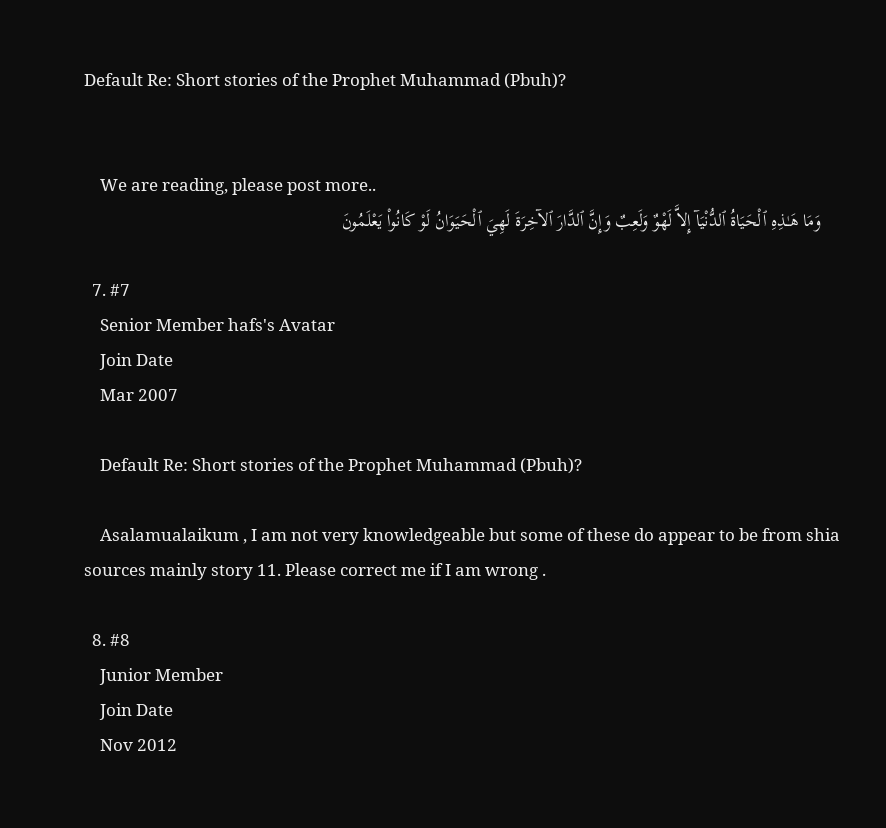Default Re: Short stories of the Prophet Muhammad (Pbuh)?


    We are reading, please post more..
    وَمَا هَـٰذِهِ ٱلْحَيَاةُ ٱلدُّنْيَآ إِلاَّ لَهْوٌ وَلَعِبٌ وَإِنَّ ٱلدَّارَ ٱلآخِرَةَ لَهِيَ ٱلْحَيَوَانُ لَوْ كَانُواْ يَعْلَمُونَ

  7. #7
    Senior Member hafs's Avatar
    Join Date
    Mar 2007

    Default Re: Short stories of the Prophet Muhammad (Pbuh)?

    Asalamualaikum , I am not very knowledgeable but some of these do appear to be from shia sources mainly story 11. Please correct me if I am wrong .

  8. #8
    Junior Member
    Join Date
    Nov 2012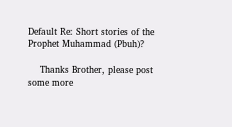Default Re: Short stories of the Prophet Muhammad (Pbuh)?

    Thanks Brother, please post some more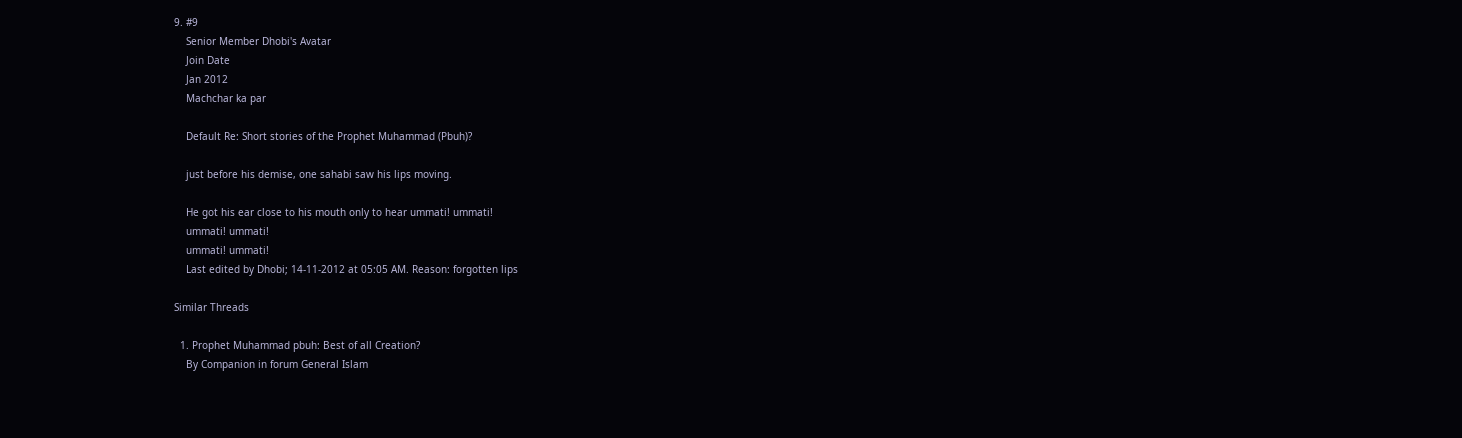9. #9
    Senior Member Dhobi's Avatar
    Join Date
    Jan 2012
    Machchar ka par

    Default Re: Short stories of the Prophet Muhammad (Pbuh)?

    just before his demise, one sahabi saw his lips moving.

    He got his ear close to his mouth only to hear ummati! ummati!
    ummati! ummati!
    ummati! ummati!
    Last edited by Dhobi; 14-11-2012 at 05:05 AM. Reason: forgotten lips

Similar Threads

  1. Prophet Muhammad pbuh: Best of all Creation?
    By Companion in forum General Islam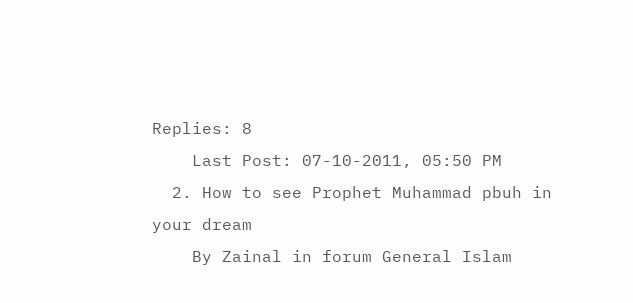Replies: 8
    Last Post: 07-10-2011, 05:50 PM
  2. How to see Prophet Muhammad pbuh in your dream
    By Zainal in forum General Islam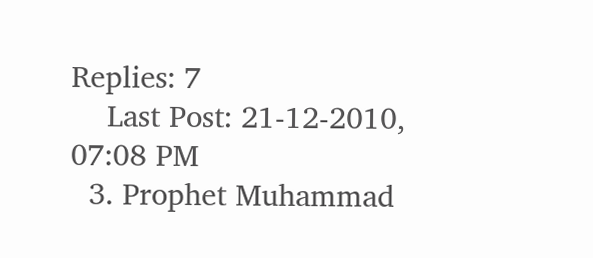Replies: 7
    Last Post: 21-12-2010, 07:08 PM
  3. Prophet Muhammad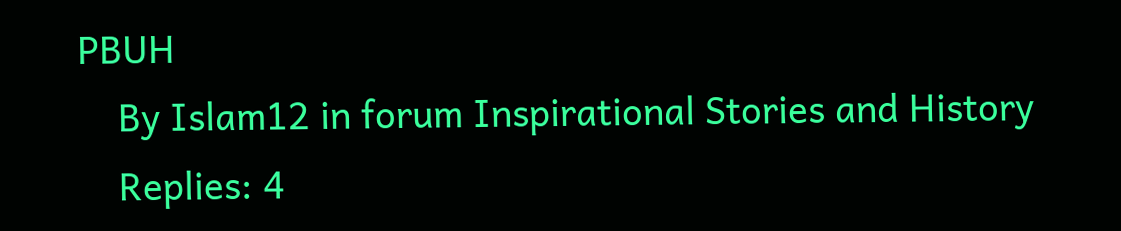PBUH
    By Islam12 in forum Inspirational Stories and History
    Replies: 4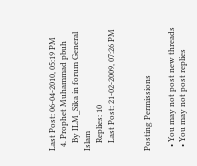Last Post: 06-04-2010, 05:19 PM
  4. Prophet Muhammad pbuh
    By ILM_Sika in forum General Islam
    Replies: 10
    Last Post: 21-02-2009, 07:26 PM


Posting Permissions

  • You may not post new threads
  • You may not post replies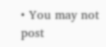• You may not post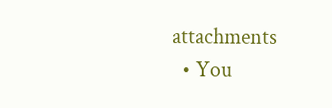attachments
  • You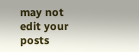may not edit your posts